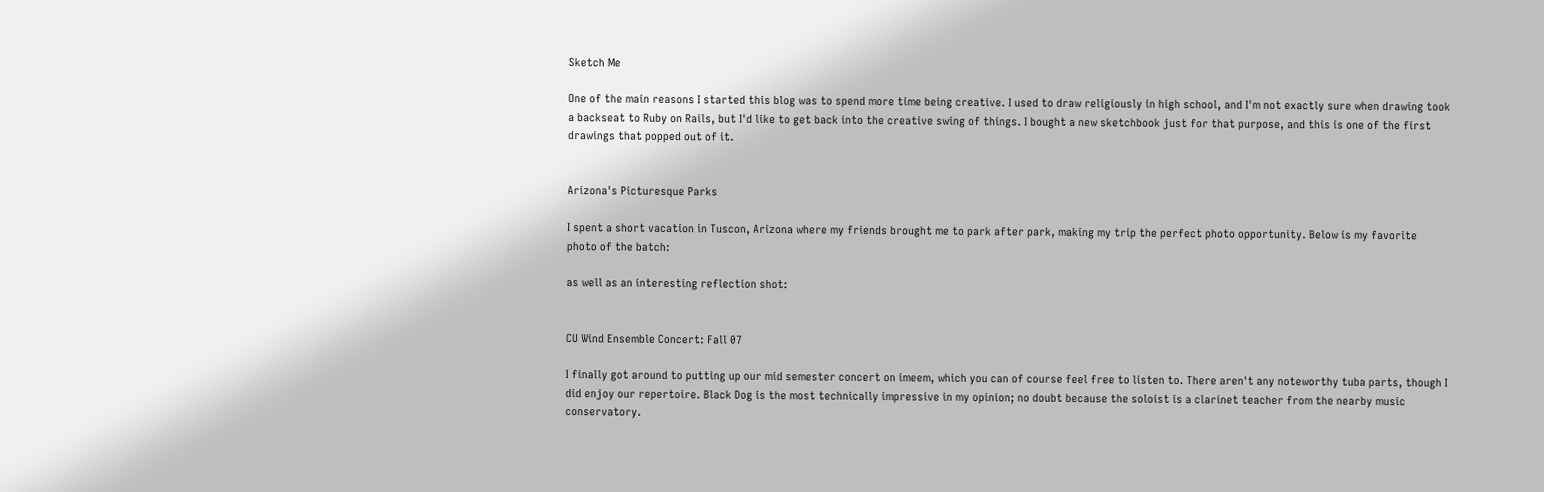Sketch Me

One of the main reasons I started this blog was to spend more time being creative. I used to draw religiously in high school, and I'm not exactly sure when drawing took a backseat to Ruby on Rails, but I'd like to get back into the creative swing of things. I bought a new sketchbook just for that purpose, and this is one of the first drawings that popped out of it.


Arizona's Picturesque Parks

I spent a short vacation in Tuscon, Arizona where my friends brought me to park after park, making my trip the perfect photo opportunity. Below is my favorite photo of the batch:

as well as an interesting reflection shot:


CU Wind Ensemble Concert: Fall 07

I finally got around to putting up our mid semester concert on imeem, which you can of course feel free to listen to. There aren't any noteworthy tuba parts, though I did enjoy our repertoire. Black Dog is the most technically impressive in my opinion; no doubt because the soloist is a clarinet teacher from the nearby music conservatory.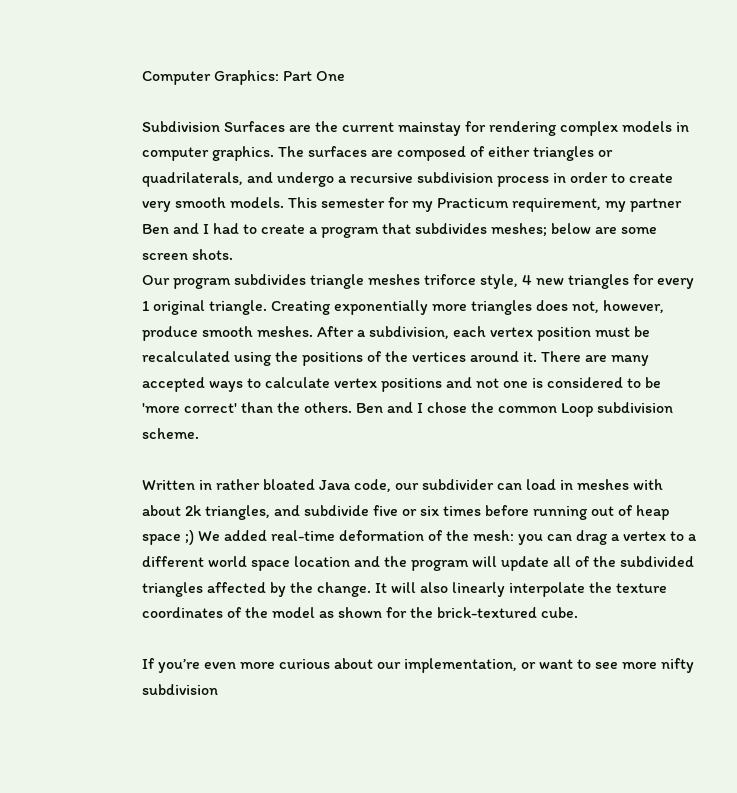Computer Graphics: Part One

Subdivision Surfaces are the current mainstay for rendering complex models in computer graphics. The surfaces are composed of either triangles or quadrilaterals, and undergo a recursive subdivision process in order to create very smooth models. This semester for my Practicum requirement, my partner Ben and I had to create a program that subdivides meshes; below are some screen shots.
Our program subdivides triangle meshes triforce style, 4 new triangles for every 1 original triangle. Creating exponentially more triangles does not, however, produce smooth meshes. After a subdivision, each vertex position must be recalculated using the positions of the vertices around it. There are many accepted ways to calculate vertex positions and not one is considered to be 'more correct' than the others. Ben and I chose the common Loop subdivision scheme.

Written in rather bloated Java code, our subdivider can load in meshes with about 2k triangles, and subdivide five or six times before running out of heap space ;) We added real-time deformation of the mesh: you can drag a vertex to a different world space location and the program will update all of the subdivided triangles affected by the change. It will also linearly interpolate the texture coordinates of the model as shown for the brick-textured cube.

If you’re even more curious about our implementation, or want to see more nifty subdivision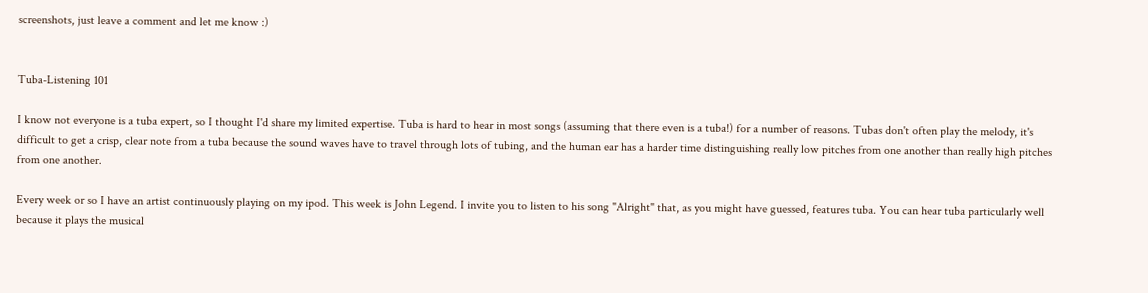screenshots, just leave a comment and let me know :)


Tuba-Listening 101

I know not everyone is a tuba expert, so I thought I'd share my limited expertise. Tuba is hard to hear in most songs (assuming that there even is a tuba!) for a number of reasons. Tubas don't often play the melody, it's difficult to get a crisp, clear note from a tuba because the sound waves have to travel through lots of tubing, and the human ear has a harder time distinguishing really low pitches from one another than really high pitches from one another.

Every week or so I have an artist continuously playing on my ipod. This week is John Legend. I invite you to listen to his song "Alright" that, as you might have guessed, features tuba. You can hear tuba particularly well because it plays the musical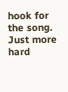hook for the song. Just more hard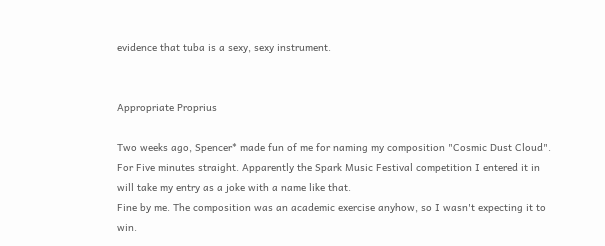evidence that tuba is a sexy, sexy instrument.


Appropriate Proprius

Two weeks ago, Spencer* made fun of me for naming my composition "Cosmic Dust Cloud". For Five minutes straight. Apparently the Spark Music Festival competition I entered it in will take my entry as a joke with a name like that.
Fine by me. The composition was an academic exercise anyhow, so I wasn't expecting it to win.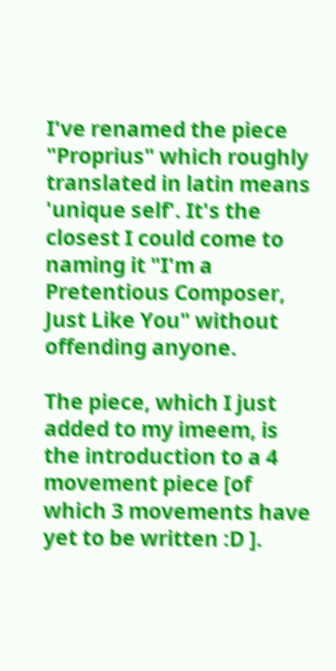I've renamed the piece "Proprius" which roughly translated in latin means 'unique self'. It's the closest I could come to naming it "I'm a Pretentious Composer, Just Like You" without offending anyone.

The piece, which I just added to my imeem, is the introduction to a 4 movement piece [of which 3 movements have yet to be written :D ].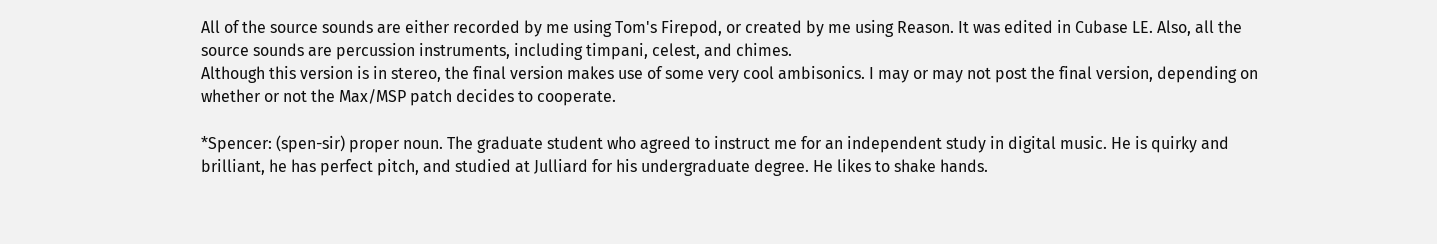All of the source sounds are either recorded by me using Tom's Firepod, or created by me using Reason. It was edited in Cubase LE. Also, all the source sounds are percussion instruments, including timpani, celest, and chimes.
Although this version is in stereo, the final version makes use of some very cool ambisonics. I may or may not post the final version, depending on whether or not the Max/MSP patch decides to cooperate.

*Spencer: (spen-sir) proper noun. The graduate student who agreed to instruct me for an independent study in digital music. He is quirky and brilliant, he has perfect pitch, and studied at Julliard for his undergraduate degree. He likes to shake hands.